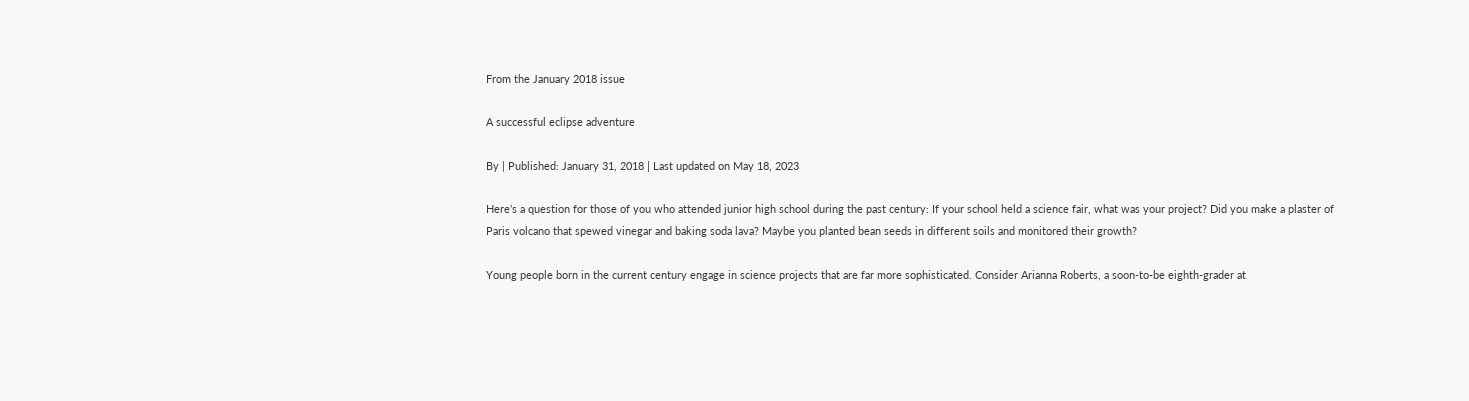From the January 2018 issue

A successful eclipse adventure

By | Published: January 31, 2018 | Last updated on May 18, 2023

Here’s a question for those of you who attended junior high school during the past century: If your school held a science fair, what was your project? Did you make a plaster of Paris volcano that spewed vinegar and baking soda lava? Maybe you planted bean seeds in different soils and monitored their growth?

Young people born in the current century engage in science projects that are far more sophisticated. Consider Arianna Roberts, a soon-to-be eighth-grader at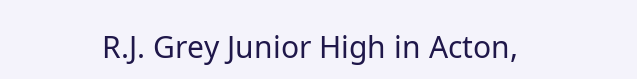R.J. Grey Junior High in Acton,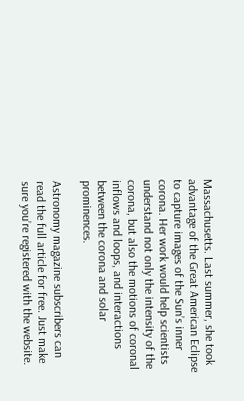Massachusetts. Last summer, she took advantage of the Great American Eclipse to capture images of the Sun’s inner corona. Her work would help scientists understand not only the intensity of the corona, but also the motions of coronal inflows and loops, and interactions between the corona and solar prominences.

Astronomy magazine subscribers can read the full article for free. Just make sure you’re registered with the website.